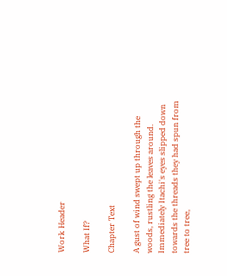Work Header

What If?

Chapter Text

A gust of wind swept up through the woods, rustling the leaves around. Immediately Itachi's eyes slipped down towards the threads they had spun from tree to tree,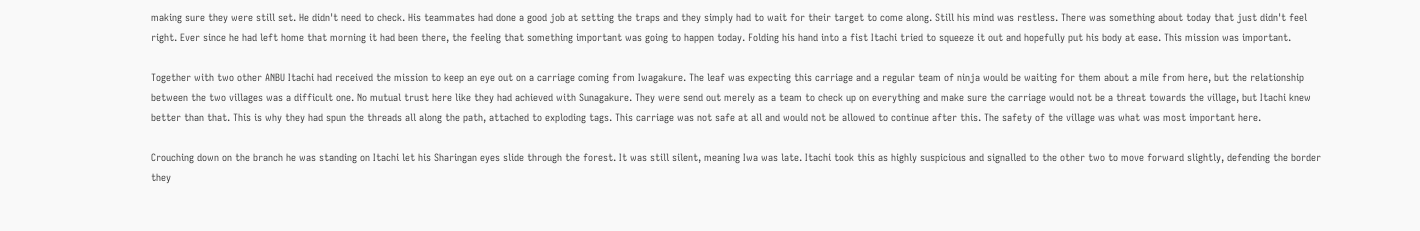making sure they were still set. He didn't need to check. His teammates had done a good job at setting the traps and they simply had to wait for their target to come along. Still his mind was restless. There was something about today that just didn't feel right. Ever since he had left home that morning it had been there, the feeling that something important was going to happen today. Folding his hand into a fist Itachi tried to squeeze it out and hopefully put his body at ease. This mission was important.

Together with two other ANBU Itachi had received the mission to keep an eye out on a carriage coming from Iwagakure. The leaf was expecting this carriage and a regular team of ninja would be waiting for them about a mile from here, but the relationship between the two villages was a difficult one. No mutual trust here like they had achieved with Sunagakure. They were send out merely as a team to check up on everything and make sure the carriage would not be a threat towards the village, but Itachi knew better than that. This is why they had spun the threads all along the path, attached to exploding tags. This carriage was not safe at all and would not be allowed to continue after this. The safety of the village was what was most important here.

Crouching down on the branch he was standing on Itachi let his Sharingan eyes slide through the forest. It was still silent, meaning Iwa was late. Itachi took this as highly suspicious and signalled to the other two to move forward slightly, defending the border they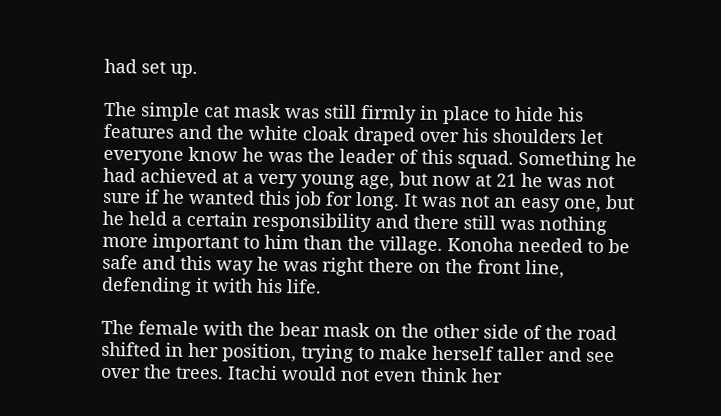had set up.

The simple cat mask was still firmly in place to hide his features and the white cloak draped over his shoulders let everyone know he was the leader of this squad. Something he had achieved at a very young age, but now at 21 he was not sure if he wanted this job for long. It was not an easy one, but he held a certain responsibility and there still was nothing more important to him than the village. Konoha needed to be safe and this way he was right there on the front line, defending it with his life.

The female with the bear mask on the other side of the road shifted in her position, trying to make herself taller and see over the trees. Itachi would not even think her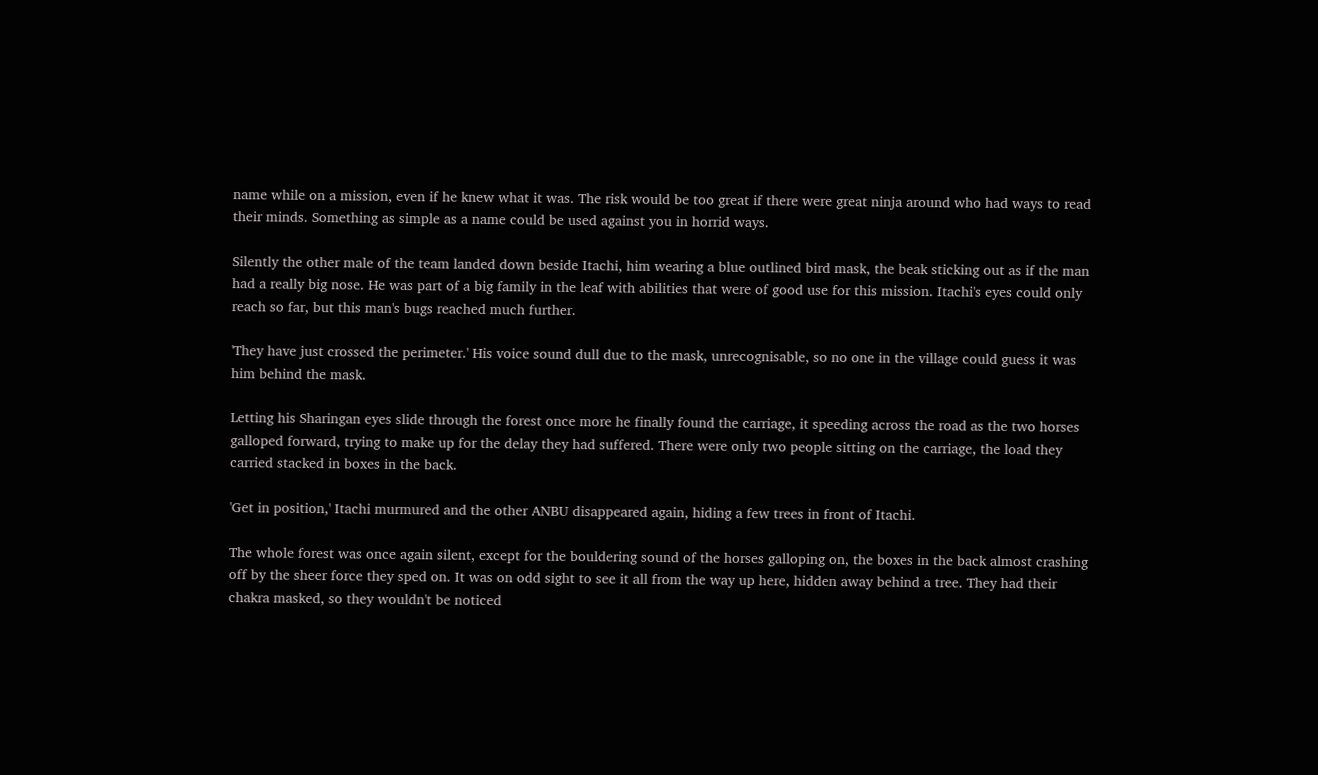name while on a mission, even if he knew what it was. The risk would be too great if there were great ninja around who had ways to read their minds. Something as simple as a name could be used against you in horrid ways.

Silently the other male of the team landed down beside Itachi, him wearing a blue outlined bird mask, the beak sticking out as if the man had a really big nose. He was part of a big family in the leaf with abilities that were of good use for this mission. Itachi's eyes could only reach so far, but this man's bugs reached much further.

'They have just crossed the perimeter.' His voice sound dull due to the mask, unrecognisable, so no one in the village could guess it was him behind the mask.

Letting his Sharingan eyes slide through the forest once more he finally found the carriage, it speeding across the road as the two horses galloped forward, trying to make up for the delay they had suffered. There were only two people sitting on the carriage, the load they carried stacked in boxes in the back.

'Get in position,' Itachi murmured and the other ANBU disappeared again, hiding a few trees in front of Itachi.

The whole forest was once again silent, except for the bouldering sound of the horses galloping on, the boxes in the back almost crashing off by the sheer force they sped on. It was on odd sight to see it all from the way up here, hidden away behind a tree. They had their chakra masked, so they wouldn't be noticed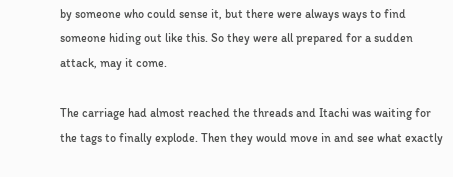by someone who could sense it, but there were always ways to find someone hiding out like this. So they were all prepared for a sudden attack, may it come.

The carriage had almost reached the threads and Itachi was waiting for the tags to finally explode. Then they would move in and see what exactly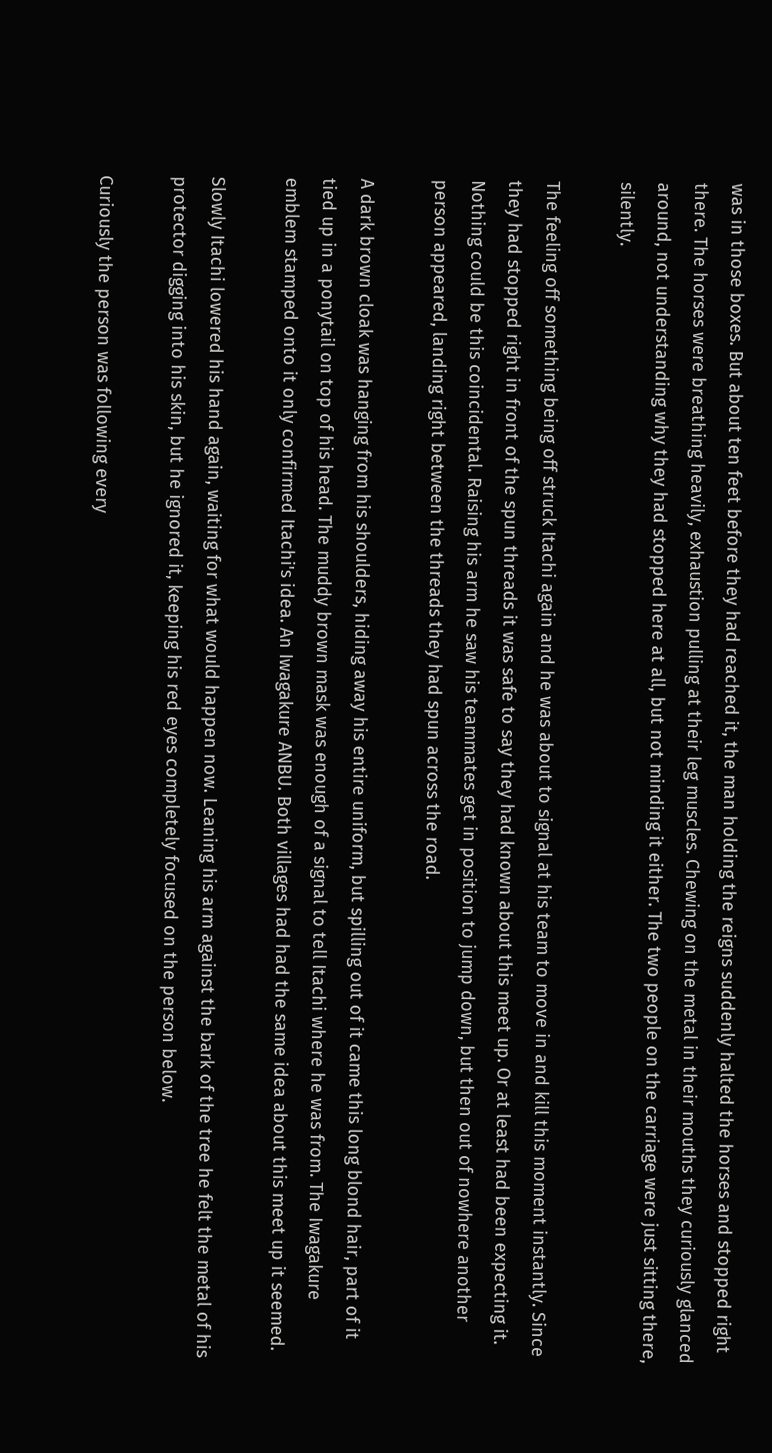was in those boxes. But about ten feet before they had reached it, the man holding the reigns suddenly halted the horses and stopped right there. The horses were breathing heavily, exhaustion pulling at their leg muscles. Chewing on the metal in their mouths they curiously glanced around, not understanding why they had stopped here at all, but not minding it either. The two people on the carriage were just sitting there, silently.

The feeling off something being off struck Itachi again and he was about to signal at his team to move in and kill this moment instantly. Since they had stopped right in front of the spun threads it was safe to say they had known about this meet up. Or at least had been expecting it. Nothing could be this coincidental. Raising his arm he saw his teammates get in position to jump down, but then out of nowhere another person appeared, landing right between the threads they had spun across the road.

A dark brown cloak was hanging from his shoulders, hiding away his entire uniform, but spilling out of it came this long blond hair, part of it tied up in a ponytail on top of his head. The muddy brown mask was enough of a signal to tell Itachi where he was from. The Iwagakure emblem stamped onto it only confirmed Itachi's idea. An Iwagakure ANBU. Both villages had had the same idea about this meet up it seemed.

Slowly Itachi lowered his hand again, waiting for what would happen now. Leaning his arm against the bark of the tree he felt the metal of his protector digging into his skin, but he ignored it, keeping his red eyes completely focused on the person below.

Curiously the person was following every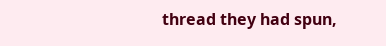thread they had spun,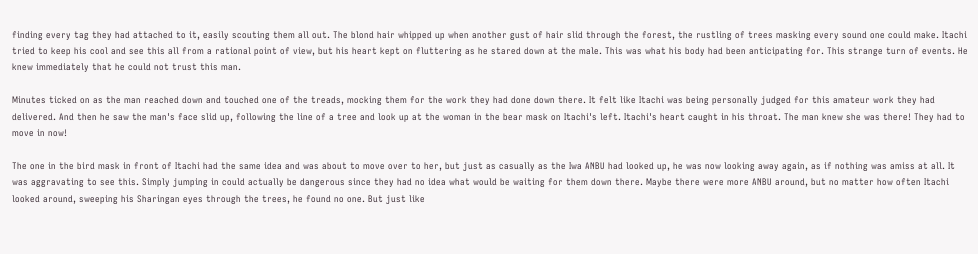finding every tag they had attached to it, easily scouting them all out. The blond hair whipped up when another gust of hair slid through the forest, the rustling of trees masking every sound one could make. Itachi tried to keep his cool and see this all from a rational point of view, but his heart kept on fluttering as he stared down at the male. This was what his body had been anticipating for. This strange turn of events. He knew immediately that he could not trust this man.

Minutes ticked on as the man reached down and touched one of the treads, mocking them for the work they had done down there. It felt like Itachi was being personally judged for this amateur work they had delivered. And then he saw the man's face slid up, following the line of a tree and look up at the woman in the bear mask on Itachi's left. Itachi's heart caught in his throat. The man knew she was there! They had to move in now!

The one in the bird mask in front of Itachi had the same idea and was about to move over to her, but just as casually as the Iwa ANBU had looked up, he was now looking away again, as if nothing was amiss at all. It was aggravating to see this. Simply jumping in could actually be dangerous since they had no idea what would be waiting for them down there. Maybe there were more ANBU around, but no matter how often Itachi looked around, sweeping his Sharingan eyes through the trees, he found no one. But just like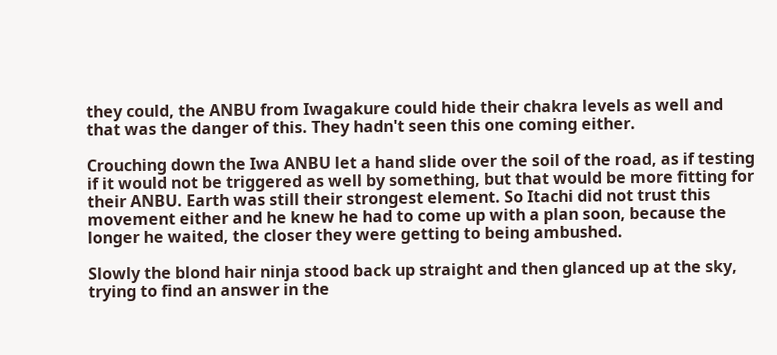they could, the ANBU from Iwagakure could hide their chakra levels as well and that was the danger of this. They hadn't seen this one coming either.

Crouching down the Iwa ANBU let a hand slide over the soil of the road, as if testing if it would not be triggered as well by something, but that would be more fitting for their ANBU. Earth was still their strongest element. So Itachi did not trust this movement either and he knew he had to come up with a plan soon, because the longer he waited, the closer they were getting to being ambushed.

Slowly the blond hair ninja stood back up straight and then glanced up at the sky, trying to find an answer in the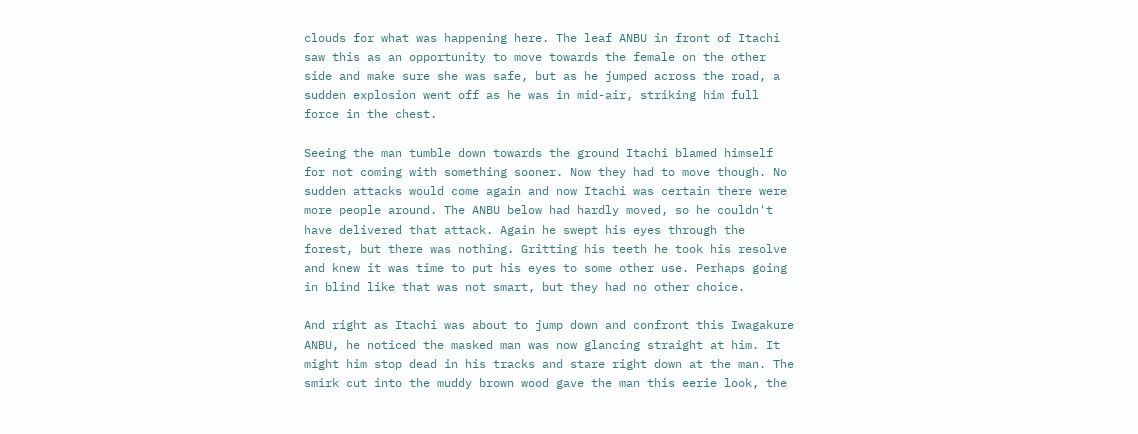clouds for what was happening here. The leaf ANBU in front of Itachi saw this as an opportunity to move towards the female on the other side and make sure she was safe, but as he jumped across the road, a sudden explosion went off as he was in mid-air, striking him full force in the chest.

Seeing the man tumble down towards the ground Itachi blamed himself for not coming with something sooner. Now they had to move though. No sudden attacks would come again and now Itachi was certain there were more people around. The ANBU below had hardly moved, so he couldn't have delivered that attack. Again he swept his eyes through the forest, but there was nothing. Gritting his teeth he took his resolve and knew it was time to put his eyes to some other use. Perhaps going in blind like that was not smart, but they had no other choice.

And right as Itachi was about to jump down and confront this Iwagakure ANBU, he noticed the masked man was now glancing straight at him. It might him stop dead in his tracks and stare right down at the man. The smirk cut into the muddy brown wood gave the man this eerie look, the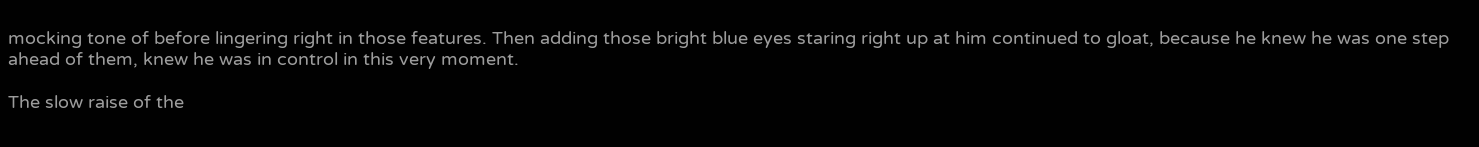mocking tone of before lingering right in those features. Then adding those bright blue eyes staring right up at him continued to gloat, because he knew he was one step ahead of them, knew he was in control in this very moment.

The slow raise of the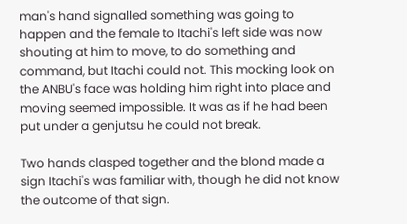man's hand signalled something was going to happen and the female to Itachi's left side was now shouting at him to move, to do something and command, but Itachi could not. This mocking look on the ANBU's face was holding him right into place and moving seemed impossible. It was as if he had been put under a genjutsu he could not break.

Two hands clasped together and the blond made a sign Itachi's was familiar with, though he did not know the outcome of that sign.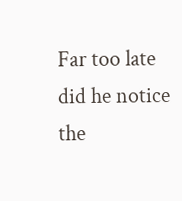Far too late did he notice the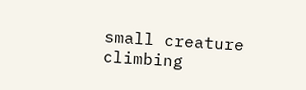small creature climbing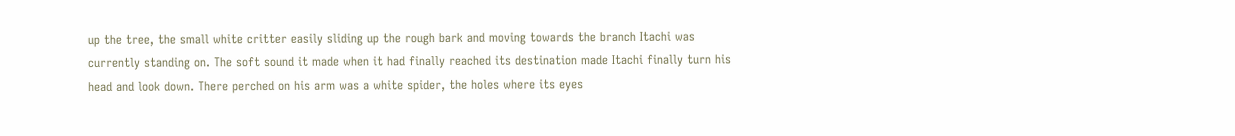up the tree, the small white critter easily sliding up the rough bark and moving towards the branch Itachi was currently standing on. The soft sound it made when it had finally reached its destination made Itachi finally turn his head and look down. There perched on his arm was a white spider, the holes where its eyes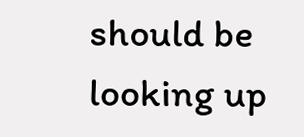should be looking up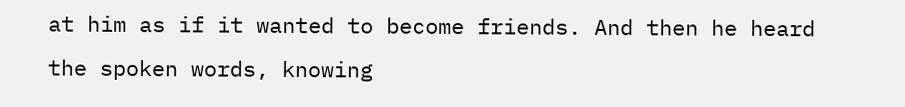at him as if it wanted to become friends. And then he heard the spoken words, knowing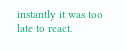instantly it was too late to react.